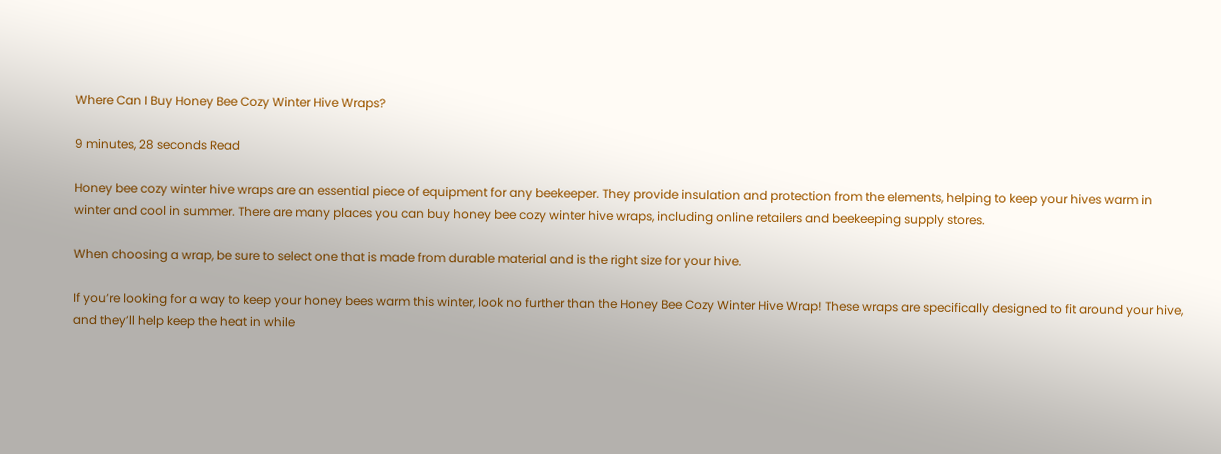Where Can I Buy Honey Bee Cozy Winter Hive Wraps?

9 minutes, 28 seconds Read

Honey bee cozy winter hive wraps are an essential piece of equipment for any beekeeper. They provide insulation and protection from the elements, helping to keep your hives warm in winter and cool in summer. There are many places you can buy honey bee cozy winter hive wraps, including online retailers and beekeeping supply stores.

When choosing a wrap, be sure to select one that is made from durable material and is the right size for your hive.

If you’re looking for a way to keep your honey bees warm this winter, look no further than the Honey Bee Cozy Winter Hive Wrap! These wraps are specifically designed to fit around your hive, and they’ll help keep the heat in while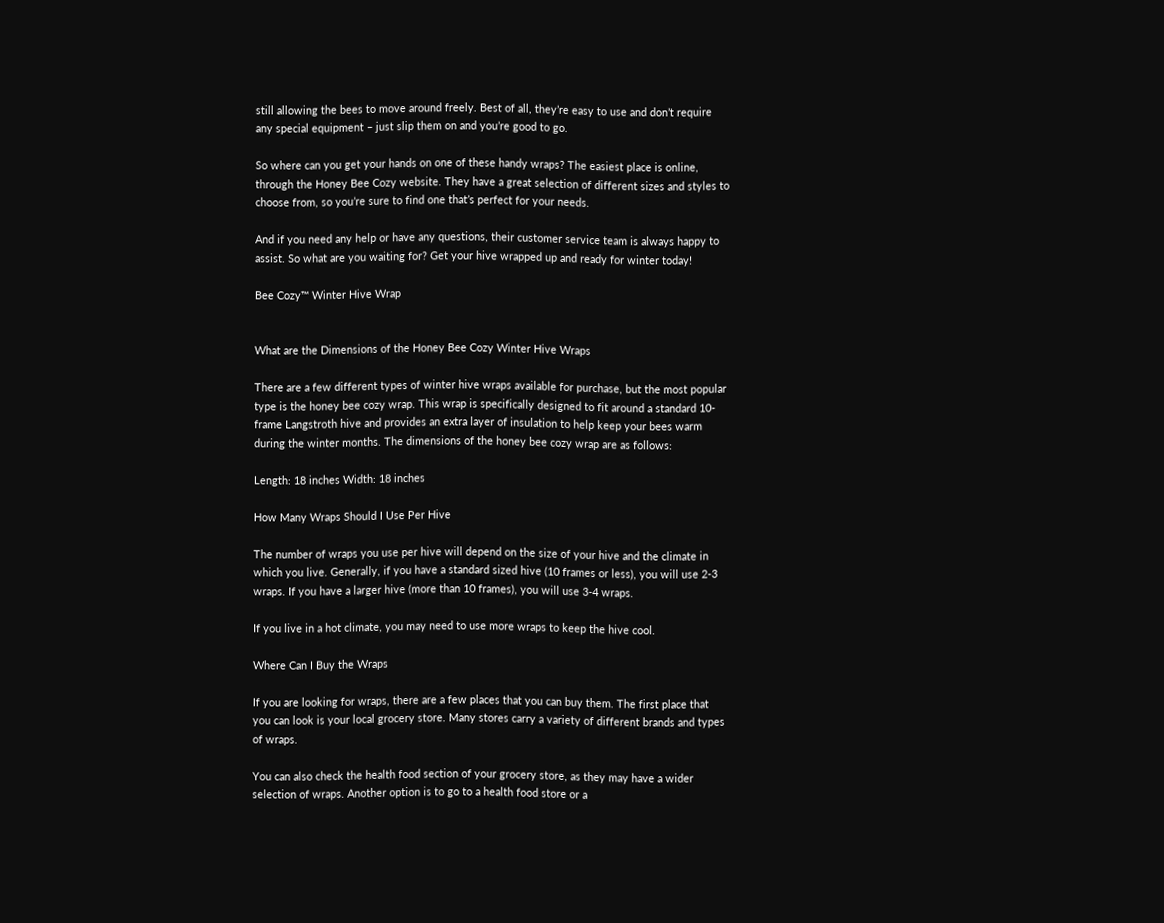still allowing the bees to move around freely. Best of all, they’re easy to use and don’t require any special equipment – just slip them on and you’re good to go.

So where can you get your hands on one of these handy wraps? The easiest place is online, through the Honey Bee Cozy website. They have a great selection of different sizes and styles to choose from, so you’re sure to find one that’s perfect for your needs.

And if you need any help or have any questions, their customer service team is always happy to assist. So what are you waiting for? Get your hive wrapped up and ready for winter today!

Bee Cozy™ Winter Hive Wrap


What are the Dimensions of the Honey Bee Cozy Winter Hive Wraps

There are a few different types of winter hive wraps available for purchase, but the most popular type is the honey bee cozy wrap. This wrap is specifically designed to fit around a standard 10-frame Langstroth hive and provides an extra layer of insulation to help keep your bees warm during the winter months. The dimensions of the honey bee cozy wrap are as follows:

Length: 18 inches Width: 18 inches

How Many Wraps Should I Use Per Hive

The number of wraps you use per hive will depend on the size of your hive and the climate in which you live. Generally, if you have a standard sized hive (10 frames or less), you will use 2-3 wraps. If you have a larger hive (more than 10 frames), you will use 3-4 wraps.

If you live in a hot climate, you may need to use more wraps to keep the hive cool.

Where Can I Buy the Wraps

If you are looking for wraps, there are a few places that you can buy them. The first place that you can look is your local grocery store. Many stores carry a variety of different brands and types of wraps.

You can also check the health food section of your grocery store, as they may have a wider selection of wraps. Another option is to go to a health food store or a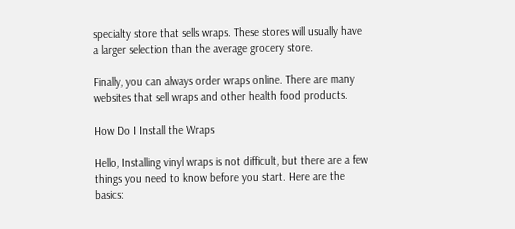specialty store that sells wraps. These stores will usually have a larger selection than the average grocery store.

Finally, you can always order wraps online. There are many websites that sell wraps and other health food products.

How Do I Install the Wraps

Hello, Installing vinyl wraps is not difficult, but there are a few things you need to know before you start. Here are the basics: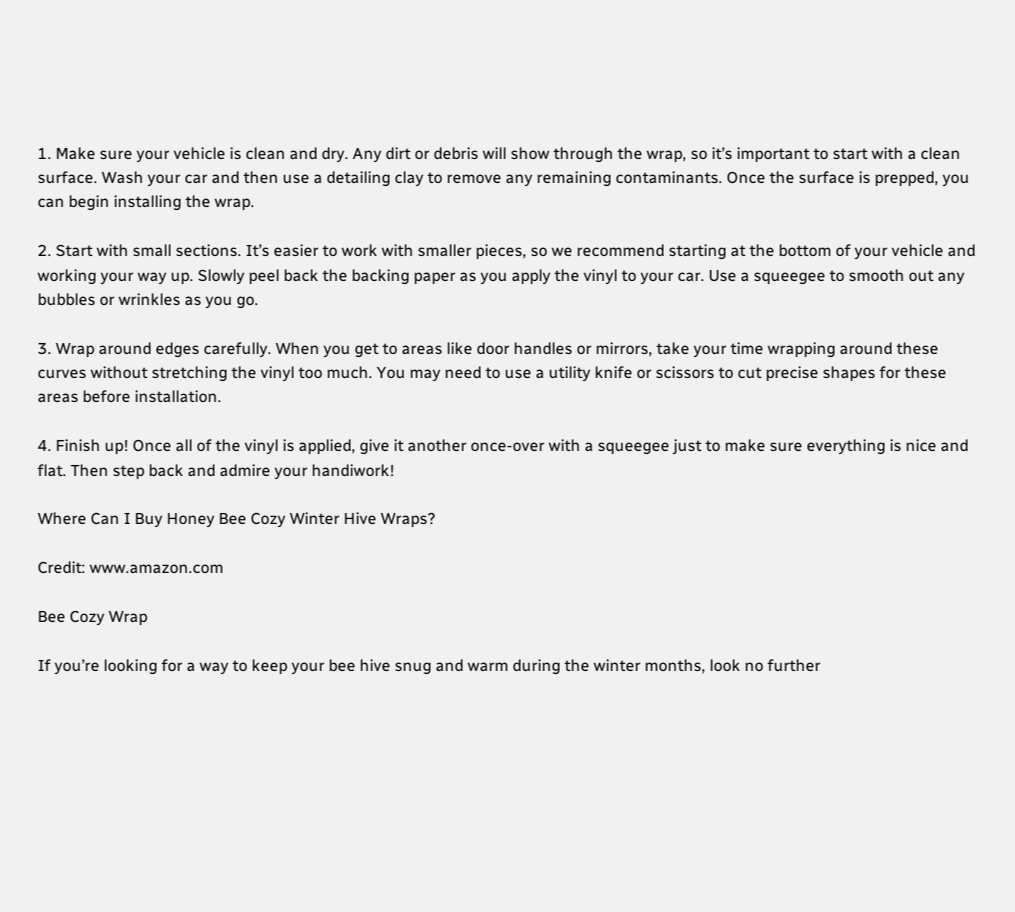1. Make sure your vehicle is clean and dry. Any dirt or debris will show through the wrap, so it’s important to start with a clean surface. Wash your car and then use a detailing clay to remove any remaining contaminants. Once the surface is prepped, you can begin installing the wrap.

2. Start with small sections. It’s easier to work with smaller pieces, so we recommend starting at the bottom of your vehicle and working your way up. Slowly peel back the backing paper as you apply the vinyl to your car. Use a squeegee to smooth out any bubbles or wrinkles as you go.

3. Wrap around edges carefully. When you get to areas like door handles or mirrors, take your time wrapping around these curves without stretching the vinyl too much. You may need to use a utility knife or scissors to cut precise shapes for these areas before installation.

4. Finish up! Once all of the vinyl is applied, give it another once-over with a squeegee just to make sure everything is nice and flat. Then step back and admire your handiwork!

Where Can I Buy Honey Bee Cozy Winter Hive Wraps?

Credit: www.amazon.com

Bee Cozy Wrap

If you’re looking for a way to keep your bee hive snug and warm during the winter months, look no further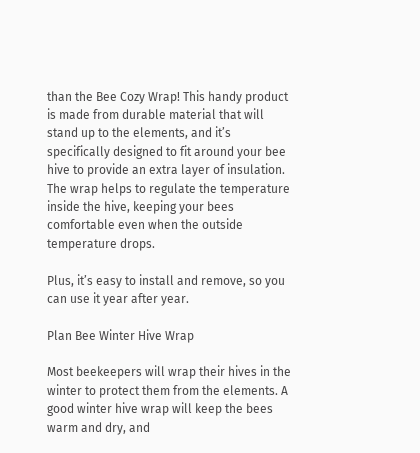than the Bee Cozy Wrap! This handy product is made from durable material that will stand up to the elements, and it’s specifically designed to fit around your bee hive to provide an extra layer of insulation. The wrap helps to regulate the temperature inside the hive, keeping your bees comfortable even when the outside temperature drops.

Plus, it’s easy to install and remove, so you can use it year after year.

Plan Bee Winter Hive Wrap

Most beekeepers will wrap their hives in the winter to protect them from the elements. A good winter hive wrap will keep the bees warm and dry, and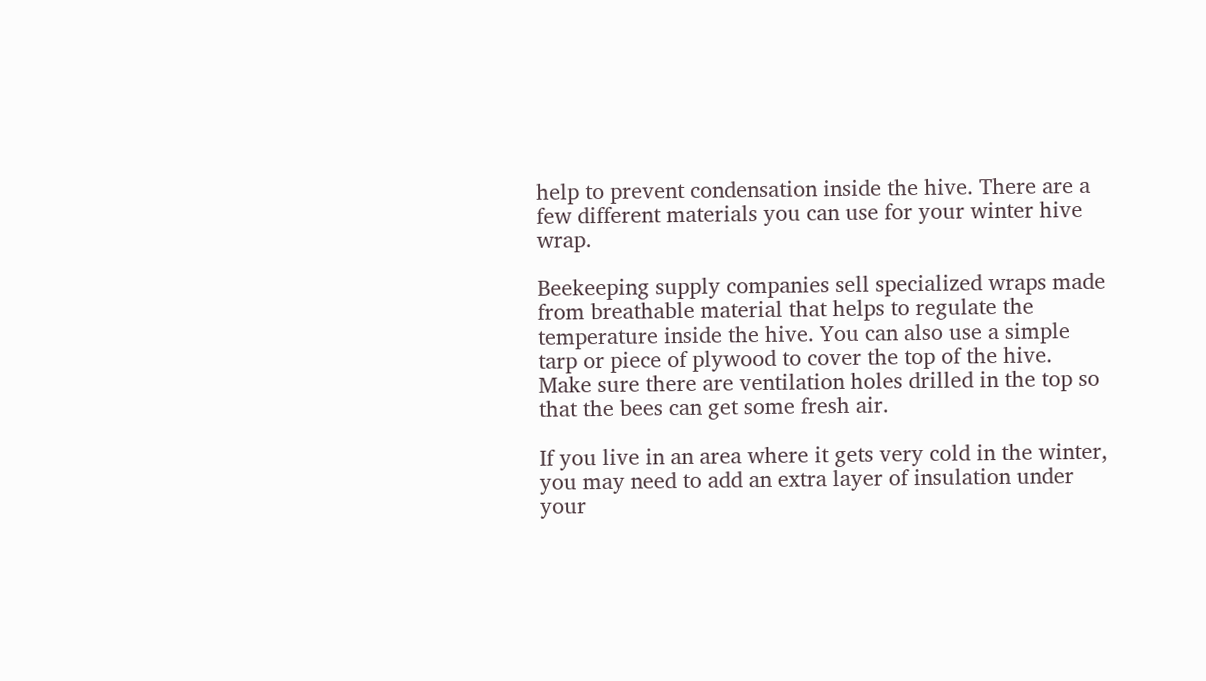help to prevent condensation inside the hive. There are a few different materials you can use for your winter hive wrap.

Beekeeping supply companies sell specialized wraps made from breathable material that helps to regulate the temperature inside the hive. You can also use a simple tarp or piece of plywood to cover the top of the hive. Make sure there are ventilation holes drilled in the top so that the bees can get some fresh air.

If you live in an area where it gets very cold in the winter, you may need to add an extra layer of insulation under your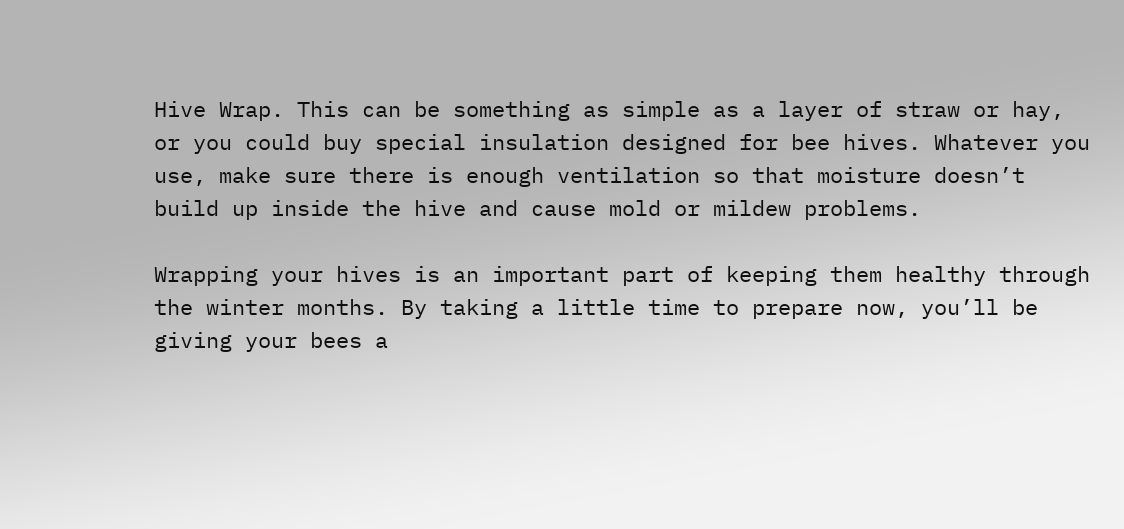Hive Wrap. This can be something as simple as a layer of straw or hay, or you could buy special insulation designed for bee hives. Whatever you use, make sure there is enough ventilation so that moisture doesn’t build up inside the hive and cause mold or mildew problems.

Wrapping your hives is an important part of keeping them healthy through the winter months. By taking a little time to prepare now, you’ll be giving your bees a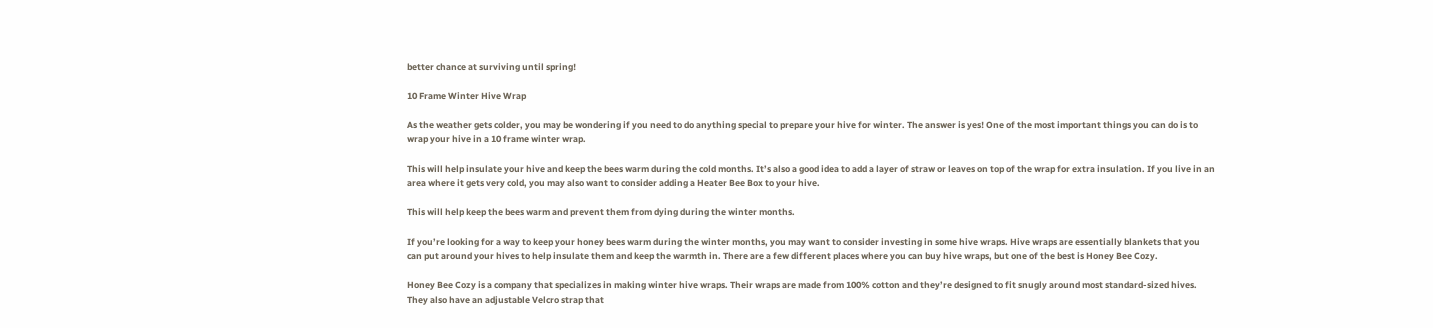better chance at surviving until spring!

10 Frame Winter Hive Wrap

As the weather gets colder, you may be wondering if you need to do anything special to prepare your hive for winter. The answer is yes! One of the most important things you can do is to wrap your hive in a 10 frame winter wrap.

This will help insulate your hive and keep the bees warm during the cold months. It’s also a good idea to add a layer of straw or leaves on top of the wrap for extra insulation. If you live in an area where it gets very cold, you may also want to consider adding a Heater Bee Box to your hive.

This will help keep the bees warm and prevent them from dying during the winter months.

If you’re looking for a way to keep your honey bees warm during the winter months, you may want to consider investing in some hive wraps. Hive wraps are essentially blankets that you can put around your hives to help insulate them and keep the warmth in. There are a few different places where you can buy hive wraps, but one of the best is Honey Bee Cozy.

Honey Bee Cozy is a company that specializes in making winter hive wraps. Their wraps are made from 100% cotton and they’re designed to fit snugly around most standard-sized hives. They also have an adjustable Velcro strap that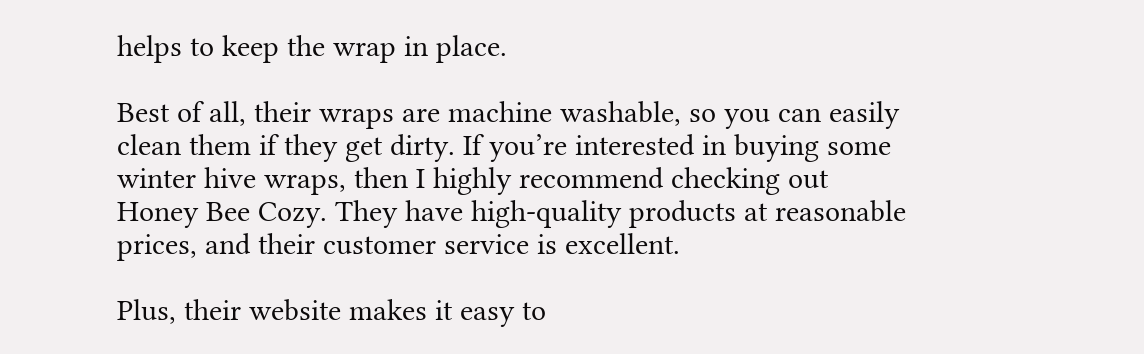helps to keep the wrap in place.

Best of all, their wraps are machine washable, so you can easily clean them if they get dirty. If you’re interested in buying some winter hive wraps, then I highly recommend checking out Honey Bee Cozy. They have high-quality products at reasonable prices, and their customer service is excellent.

Plus, their website makes it easy to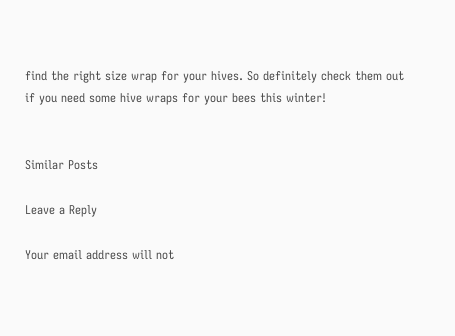find the right size wrap for your hives. So definitely check them out if you need some hive wraps for your bees this winter!


Similar Posts

Leave a Reply

Your email address will not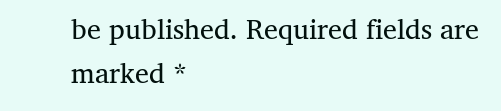be published. Required fields are marked *